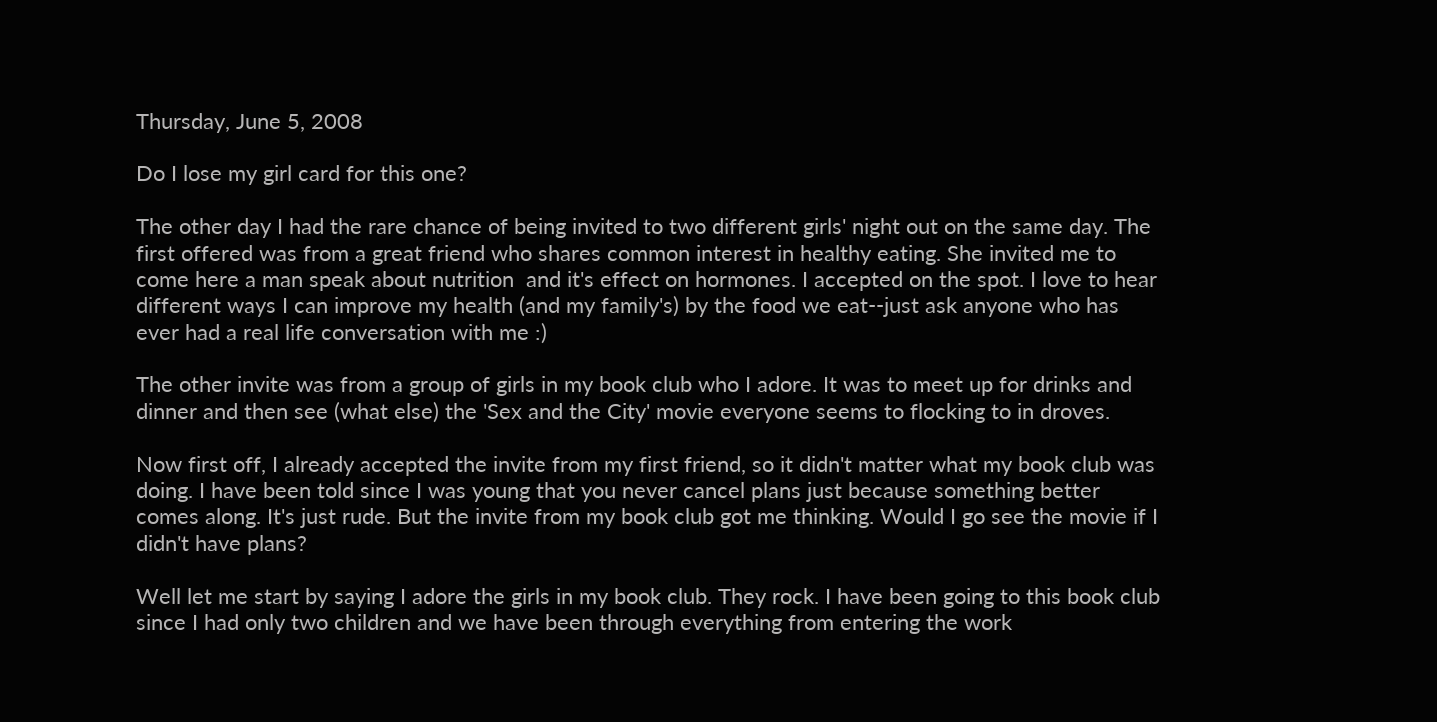Thursday, June 5, 2008

Do I lose my girl card for this one?

The other day I had the rare chance of being invited to two different girls' night out on the same day. The first offered was from a great friend who shares common interest in healthy eating. She invited me to come here a man speak about nutrition  and it's effect on hormones. I accepted on the spot. I love to hear different ways I can improve my health (and my family's) by the food we eat--just ask anyone who has ever had a real life conversation with me :)

The other invite was from a group of girls in my book club who I adore. It was to meet up for drinks and dinner and then see (what else) the 'Sex and the City' movie everyone seems to flocking to in droves.

Now first off, I already accepted the invite from my first friend, so it didn't matter what my book club was doing. I have been told since I was young that you never cancel plans just because something better comes along. It's just rude. But the invite from my book club got me thinking. Would I go see the movie if I didn't have plans?

Well let me start by saying I adore the girls in my book club. They rock. I have been going to this book club since I had only two children and we have been through everything from entering the work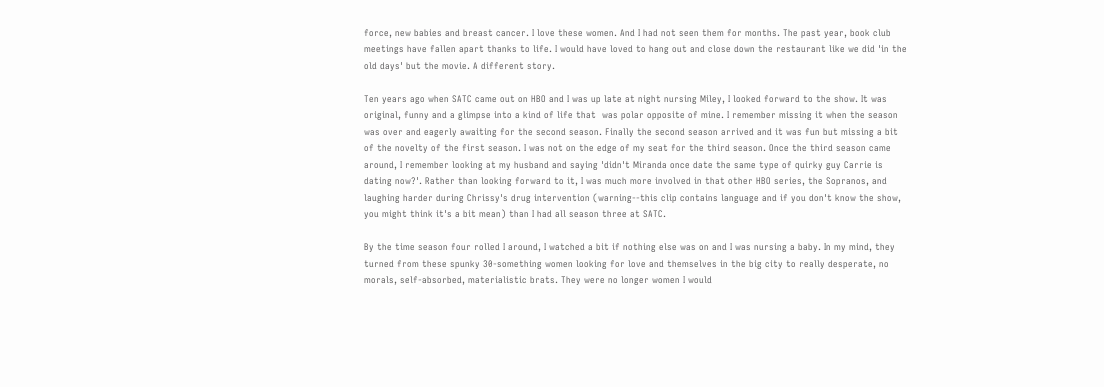force, new babies and breast cancer. I love these women. And I had not seen them for months. The past year, book club meetings have fallen apart thanks to life. I would have loved to hang out and close down the restaurant like we did 'in the old days' but the movie. A different story.

Ten years ago when SATC came out on HBO and I was up late at night nursing Miley, I looked forward to the show. It was original, funny and a glimpse into a kind of life that  was polar opposite of mine. I remember missing it when the season was over and eagerly awaiting for the second season. Finally the second season arrived and it was fun but missing a bit of the novelty of the first season. I was not on the edge of my seat for the third season. Once the third season came around, I remember looking at my husband and saying 'didn't Miranda once date the same type of quirky guy Carrie is dating now?'. Rather than looking forward to it, I was much more involved in that other HBO series, the Sopranos, and laughing harder during Chrissy's drug intervention (warning--this clip contains language and if you don't know the show, you might think it's a bit mean) than I had all season three at SATC.

By the time season four rolled I around, I watched a bit if nothing else was on and I was nursing a baby. In my mind, they turned from these spunky 30-something women looking for love and themselves in the big city to really desperate, no morals, self-absorbed, materialistic brats. They were no longer women I would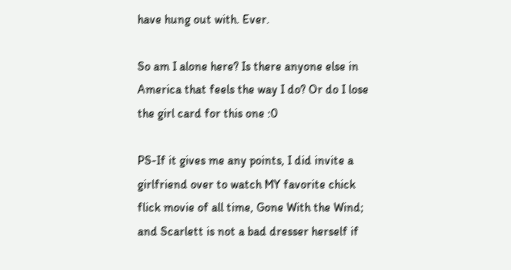have hung out with. Ever.

So am I alone here? Is there anyone else in America that feels the way I do? Or do I lose the girl card for this one :0

PS-If it gives me any points, I did invite a girlfriend over to watch MY favorite chick flick movie of all time, Gone With the Wind; and Scarlett is not a bad dresser herself if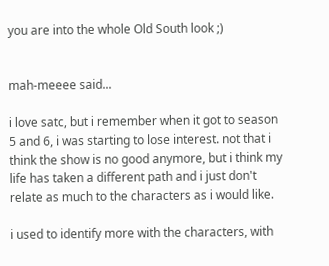you are into the whole Old South look ;)


mah-meeee said...

i love satc, but i remember when it got to season 5 and 6, i was starting to lose interest. not that i think the show is no good anymore, but i think my life has taken a different path and i just don't relate as much to the characters as i would like.

i used to identify more with the characters, with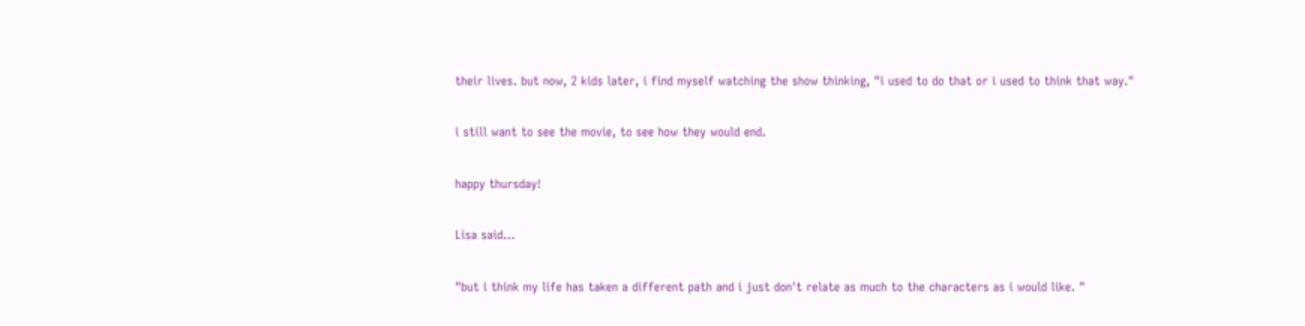their lives. but now, 2 kids later, i find myself watching the show thinking, "i used to do that or i used to think that way."

i still want to see the movie, to see how they would end.

happy thursday!

Lisa said...

"but i think my life has taken a different path and i just don't relate as much to the characters as i would like. "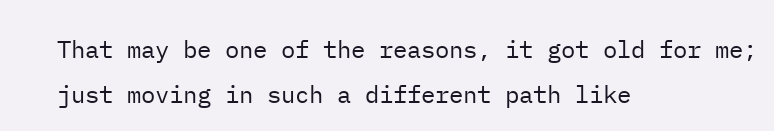That may be one of the reasons, it got old for me; just moving in such a different path like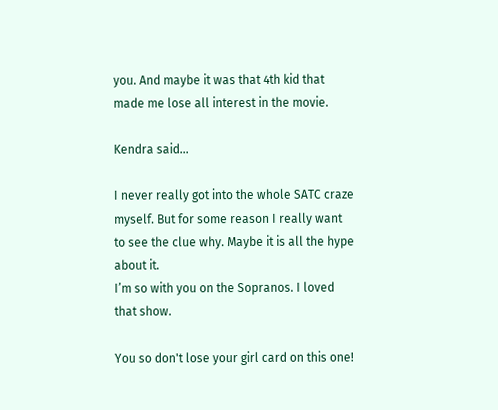you. And maybe it was that 4th kid that made me lose all interest in the movie.

Kendra said...

I never really got into the whole SATC craze myself. But for some reason I really want to see the clue why. Maybe it is all the hype about it.
I’m so with you on the Sopranos. I loved that show.

You so don't lose your girl card on this one!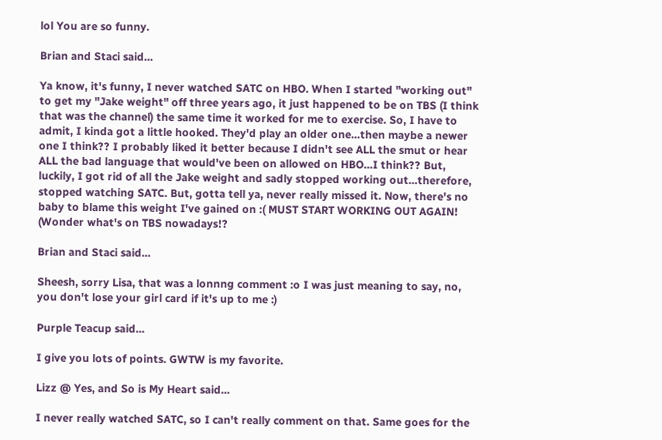lol You are so funny.

Brian and Staci said...

Ya know, it's funny, I never watched SATC on HBO. When I started "working out" to get my "Jake weight" off three years ago, it just happened to be on TBS (I think that was the channel) the same time it worked for me to exercise. So, I have to admit, I kinda got a little hooked. They'd play an older one...then maybe a newer one I think?? I probably liked it better because I didn't see ALL the smut or hear ALL the bad language that would've been on allowed on HBO...I think?? But, luckily, I got rid of all the Jake weight and sadly stopped working out...therefore, stopped watching SATC. But, gotta tell ya, never really missed it. Now, there's no baby to blame this weight I've gained on :( MUST START WORKING OUT AGAIN! (Wonder what's on TBS nowadays!?

Brian and Staci said...

Sheesh, sorry Lisa, that was a lonnng comment :o I was just meaning to say, no, you don't lose your girl card if it's up to me :)

Purple Teacup said...

I give you lots of points. GWTW is my favorite.

Lizz @ Yes, and So is My Heart said...

I never really watched SATC, so I can't really comment on that. Same goes for the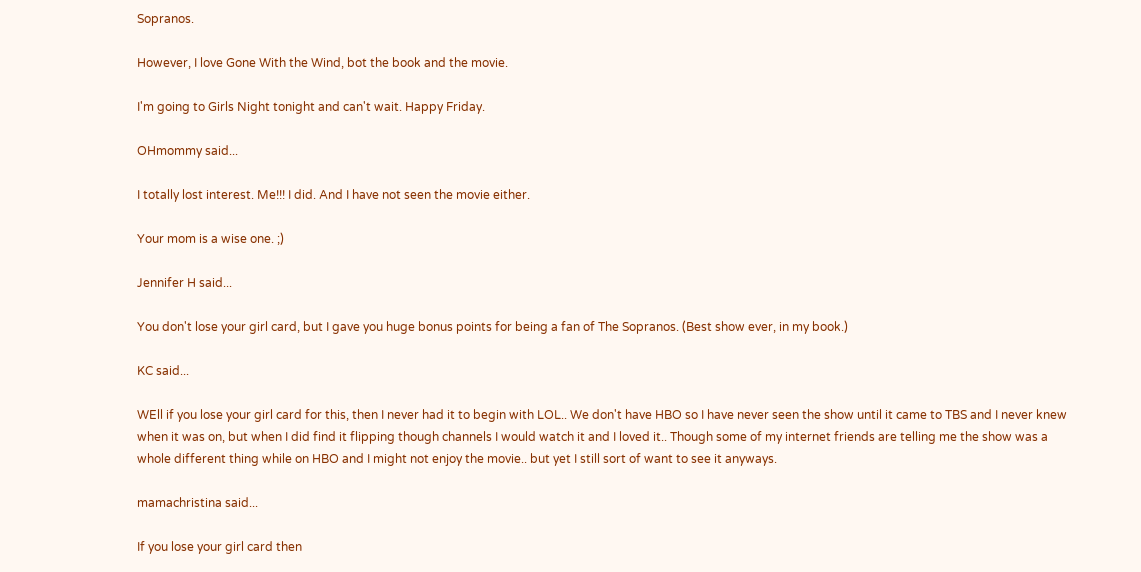Sopranos.

However, I love Gone With the Wind, bot the book and the movie.

I'm going to Girls Night tonight and can't wait. Happy Friday.

OHmommy said...

I totally lost interest. Me!!! I did. And I have not seen the movie either.

Your mom is a wise one. ;)

Jennifer H said...

You don't lose your girl card, but I gave you huge bonus points for being a fan of The Sopranos. (Best show ever, in my book.)

KC said...

WEll if you lose your girl card for this, then I never had it to begin with LOL.. We don't have HBO so I have never seen the show until it came to TBS and I never knew when it was on, but when I did find it flipping though channels I would watch it and I loved it.. Though some of my internet friends are telling me the show was a whole different thing while on HBO and I might not enjoy the movie.. but yet I still sort of want to see it anyways.

mamachristina said...

If you lose your girl card then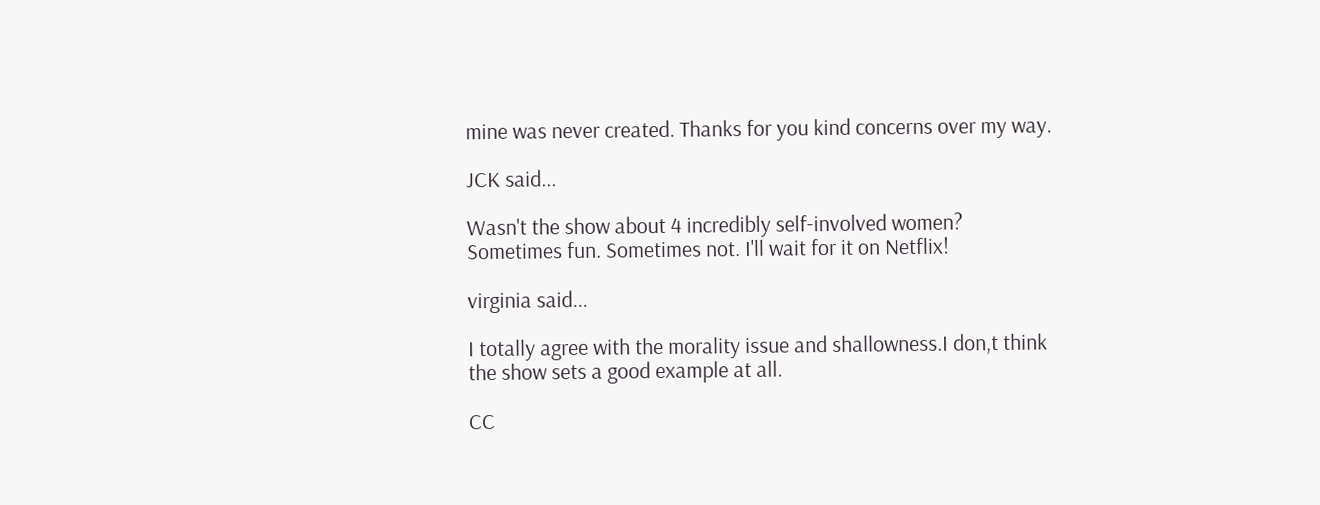mine was never created. Thanks for you kind concerns over my way.

JCK said...

Wasn't the show about 4 incredibly self-involved women? Sometimes fun. Sometimes not. I'll wait for it on Netflix!

virginia said...

I totally agree with the morality issue and shallowness.I don,t think the show sets a good example at all.

CC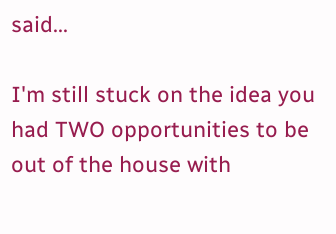said...

I'm still stuck on the idea you had TWO opportunities to be out of the house with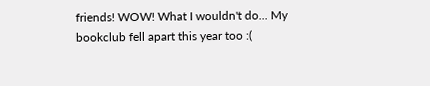friends! WOW! What I wouldn't do... My bookclub fell apart this year too :(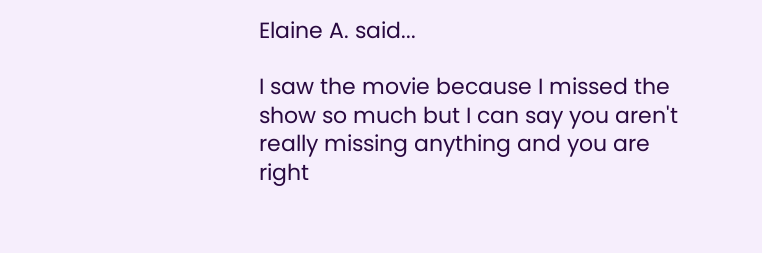Elaine A. said...

I saw the movie because I missed the show so much but I can say you aren't really missing anything and you are right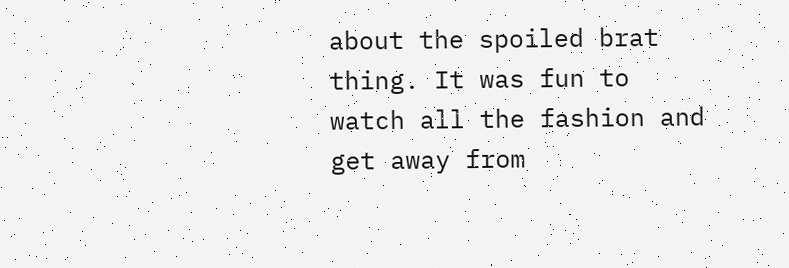about the spoiled brat thing. It was fun to watch all the fashion and get away from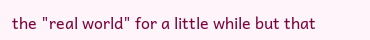the "real world" for a little while but that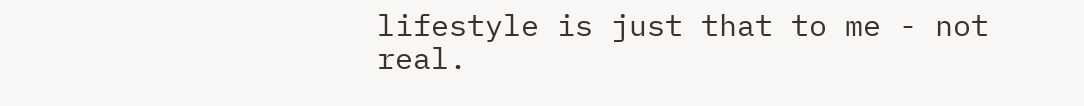lifestyle is just that to me - not real.